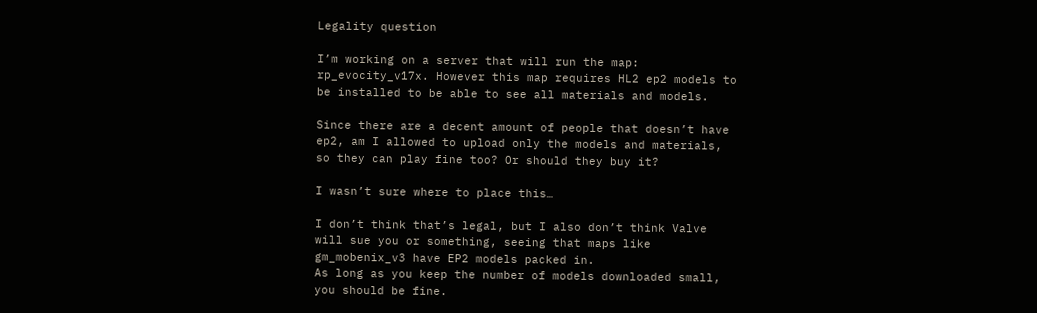Legality question

I’m working on a server that will run the map: rp_evocity_v17x. However this map requires HL2 ep2 models to be installed to be able to see all materials and models.

Since there are a decent amount of people that doesn’t have ep2, am I allowed to upload only the models and materials, so they can play fine too? Or should they buy it?

I wasn’t sure where to place this…

I don’t think that’s legal, but I also don’t think Valve will sue you or something, seeing that maps like gm_mobenix_v3 have EP2 models packed in.
As long as you keep the number of models downloaded small, you should be fine.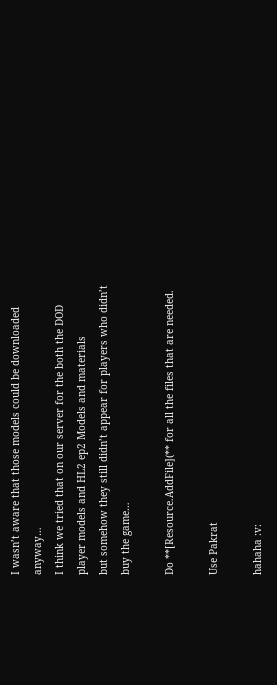I wasn’t aware that those models could be downloaded anyway…
I think we tried that on our server for the both the DOD player models and HL2 ep2 Models and materials
but somehow they still didn’t appear for players who didn’t buy the game…

Do **[Resource.AddFile](** for all the files that are needed.

Use Pakrat

hahaha :v: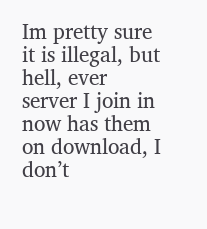Im pretty sure it is illegal, but hell, ever server I join in now has them on download, I don’t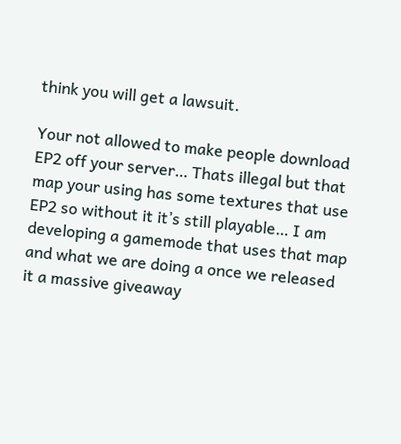think you will get a lawsuit.

Your not allowed to make people download EP2 off your server… Thats illegal but that map your using has some textures that use EP2 so without it it’s still playable… I am developing a gamemode that uses that map and what we are doing a once we released it a massive giveaway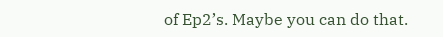of Ep2’s. Maybe you can do that.